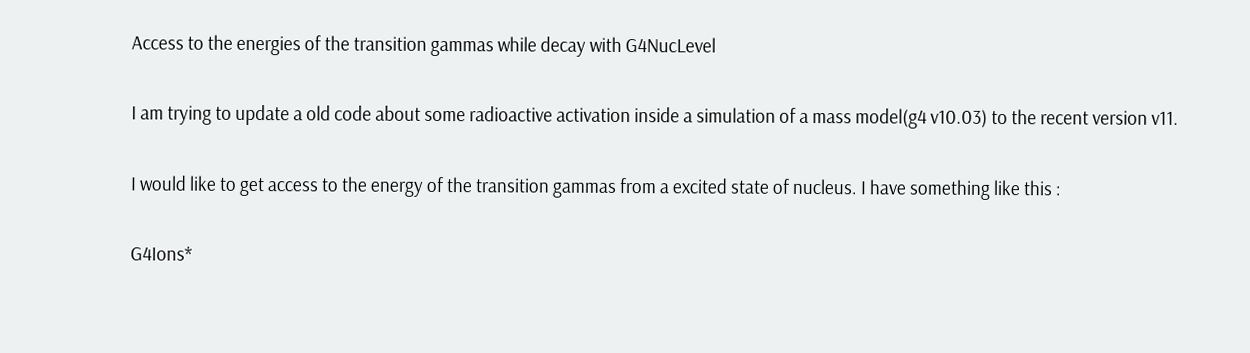Access to the energies of the transition gammas while decay with G4NucLevel

I am trying to update a old code about some radioactive activation inside a simulation of a mass model(g4 v10.03) to the recent version v11.

I would like to get access to the energy of the transition gammas from a excited state of nucleus. I have something like this :

G4Ions*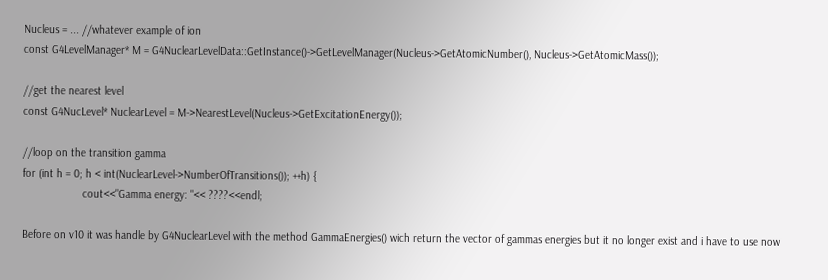Nucleus = ... //whatever example of ion
const G4LevelManager* M = G4NuclearLevelData::GetInstance()->GetLevelManager(Nucleus->GetAtomicNumber(), Nucleus->GetAtomicMass());

//get the nearest level
const G4NucLevel* NuclearLevel = M->NearestLevel(Nucleus->GetExcitationEnergy());

//loop on the transition gamma
for (int h = 0; h < int(NuclearLevel->NumberOfTransitions()); ++h) {
                    cout<<"Gamma energy: "<< ????<<endl;

Before on v10 it was handle by G4NuclearLevel with the method GammaEnergies() wich return the vector of gammas energies but it no longer exist and i have to use now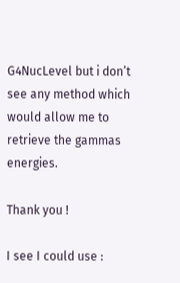G4NucLevel but i don’t see any method which would allow me to retrieve the gammas energies.

Thank you !

I see I could use :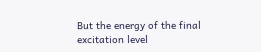But the energy of the final excitation level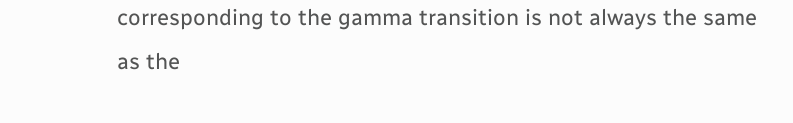corresponding to the gamma transition is not always the same as the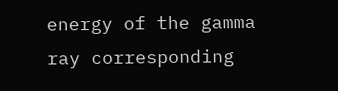energy of the gamma ray corresponding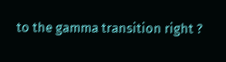to the gamma transition right ?